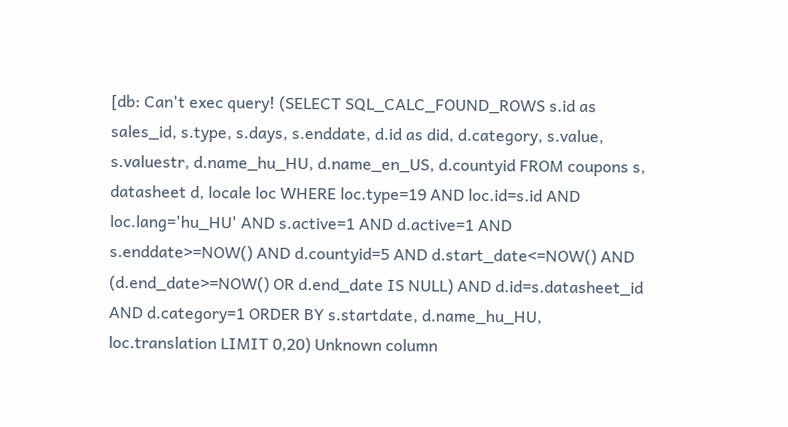[db: Can't exec query! (SELECT SQL_CALC_FOUND_ROWS s.id as sales_id, s.type, s.days, s.enddate, d.id as did, d.category, s.value, s.valuestr, d.name_hu_HU, d.name_en_US, d.countyid FROM coupons s, datasheet d, locale loc WHERE loc.type=19 AND loc.id=s.id AND loc.lang='hu_HU' AND s.active=1 AND d.active=1 AND s.enddate>=NOW() AND d.countyid=5 AND d.start_date<=NOW() AND (d.end_date>=NOW() OR d.end_date IS NULL) AND d.id=s.datasheet_id AND d.category=1 ORDER BY s.startdate, d.name_hu_HU, loc.translation LIMIT 0,20) Unknown column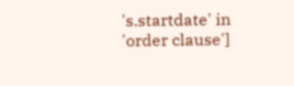's.startdate' in 'order clause']